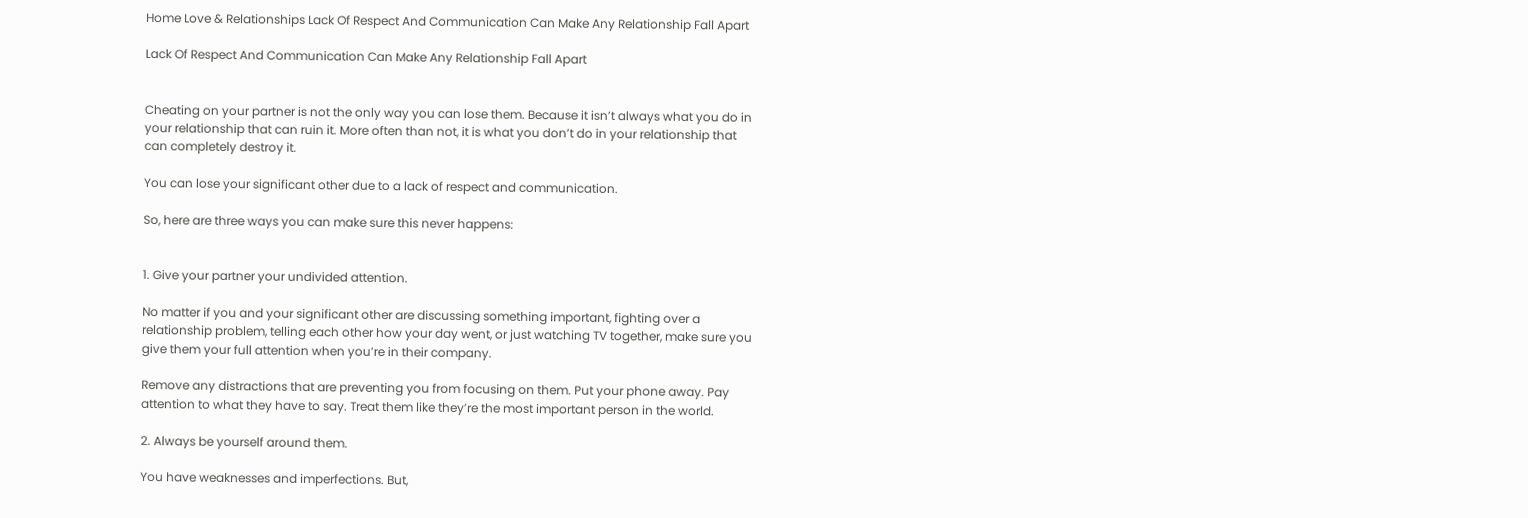Home Love & Relationships Lack Of Respect And Communication Can Make Any Relationship Fall Apart

Lack Of Respect And Communication Can Make Any Relationship Fall Apart


Cheating on your partner is not the only way you can lose them. Because it isn’t always what you do in your relationship that can ruin it. More often than not, it is what you don’t do in your relationship that can completely destroy it.

You can lose your significant other due to a lack of respect and communication.

So, here are three ways you can make sure this never happens:


1. Give your partner your undivided attention.

No matter if you and your significant other are discussing something important, fighting over a relationship problem, telling each other how your day went, or just watching TV together, make sure you give them your full attention when you’re in their company.

Remove any distractions that are preventing you from focusing on them. Put your phone away. Pay attention to what they have to say. Treat them like they’re the most important person in the world.

2. Always be yourself around them.

You have weaknesses and imperfections. But,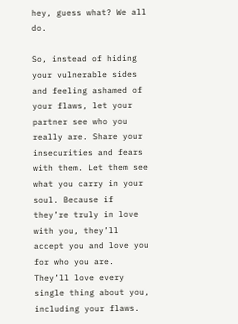hey, guess what? We all do.

So, instead of hiding your vulnerable sides and feeling ashamed of your flaws, let your partner see who you really are. Share your insecurities and fears with them. Let them see what you carry in your soul. Because if they’re truly in love with you, they’ll accept you and love you for who you are. They’ll love every single thing about you, including your flaws.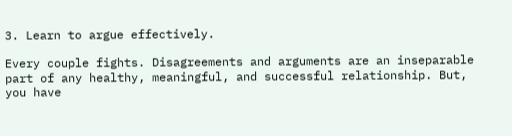3. Learn to argue effectively.

Every couple fights. Disagreements and arguments are an inseparable part of any healthy, meaningful, and successful relationship. But, you have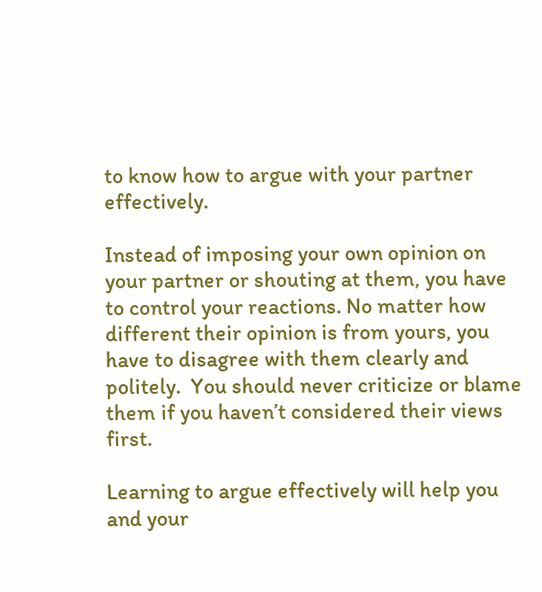to know how to argue with your partner effectively.

Instead of imposing your own opinion on your partner or shouting at them, you have to control your reactions. No matter how different their opinion is from yours, you have to disagree with them clearly and politely.  You should never criticize or blame them if you haven’t considered their views first.

Learning to argue effectively will help you and your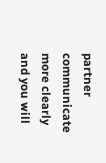partner communicate more clearly and you will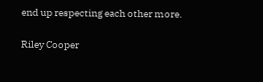end up respecting each other more.

Riley Cooper